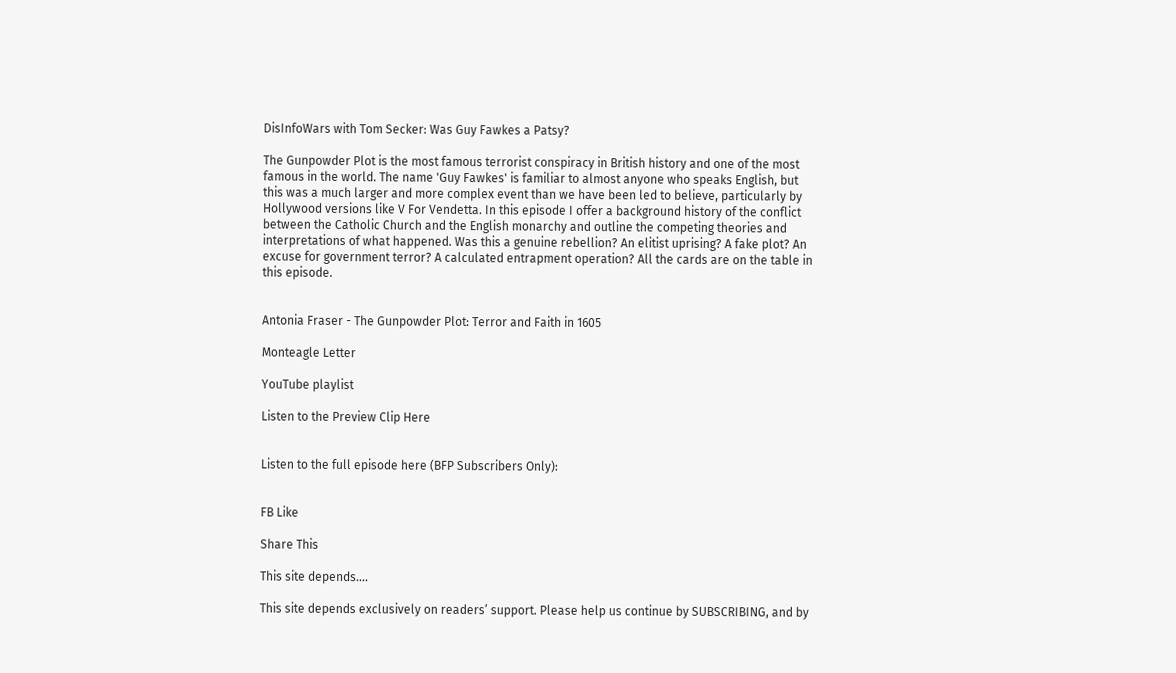DisInfoWars with Tom Secker: Was Guy Fawkes a Patsy?

The Gunpowder Plot is the most famous terrorist conspiracy in British history and one of the most famous in the world. The name 'Guy Fawkes' is familiar to almost anyone who speaks English, but this was a much larger and more complex event than we have been led to believe, particularly by Hollywood versions like V For Vendetta. In this episode I offer a background history of the conflict between the Catholic Church and the English monarchy and outline the competing theories and interpretations of what happened. Was this a genuine rebellion? An elitist uprising? A fake plot? An excuse for government terror? A calculated entrapment operation? All the cards are on the table in this episode.


Antonia Fraser - The Gunpowder Plot: Terror and Faith in 1605

Monteagle Letter

YouTube playlist

Listen to the Preview Clip Here


Listen to the full episode here (BFP Subscribers Only):


FB Like

Share This

This site depends….

This site depends exclusively on readers’ support. Please help us continue by SUBSCRIBING, and by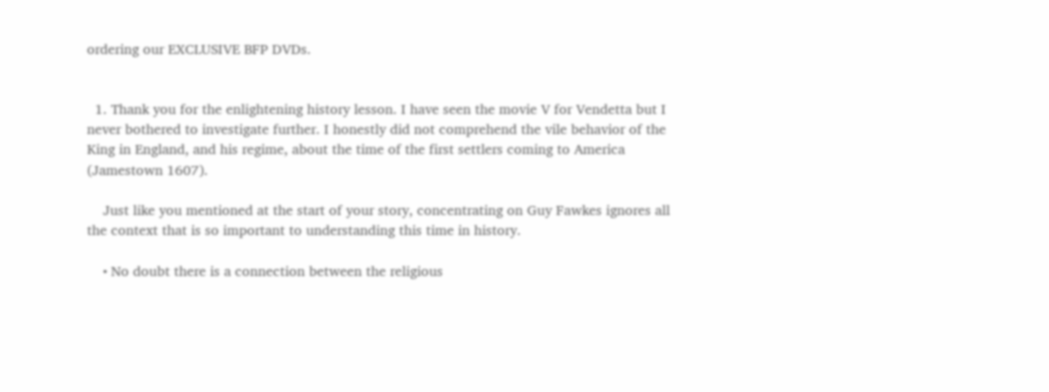ordering our EXCLUSIVE BFP DVDs.


  1. Thank you for the enlightening history lesson. I have seen the movie V for Vendetta but I never bothered to investigate further. I honestly did not comprehend the vile behavior of the King in England, and his regime, about the time of the first settlers coming to America (Jamestown 1607).

    Just like you mentioned at the start of your story, concentrating on Guy Fawkes ignores all the context that is so important to understanding this time in history.

    • No doubt there is a connection between the religious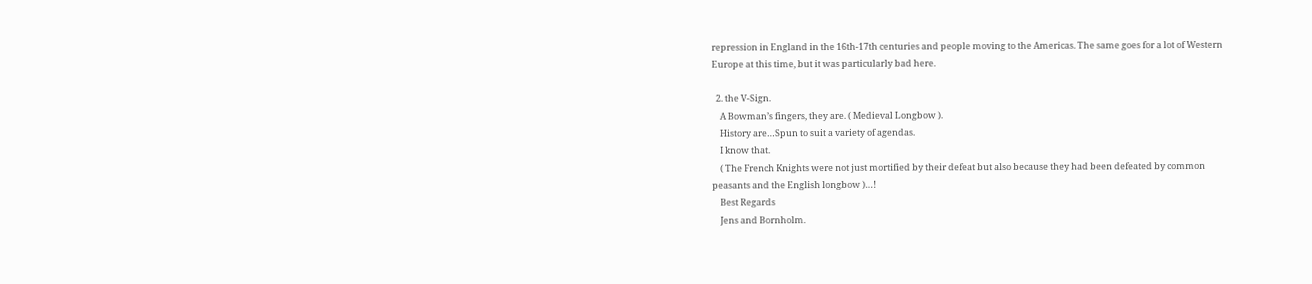repression in England in the 16th-17th centuries and people moving to the Americas. The same goes for a lot of Western Europe at this time, but it was particularly bad here.

  2. the V-Sign.
    A Bowman’s fingers, they are. ( Medieval Longbow ).
    History are…Spun to suit a variety of agendas.
    I know that.
    ( The French Knights were not just mortified by their defeat but also because they had been defeated by common peasants and the English longbow )…!
    Best Regards
    Jens and Bornholm.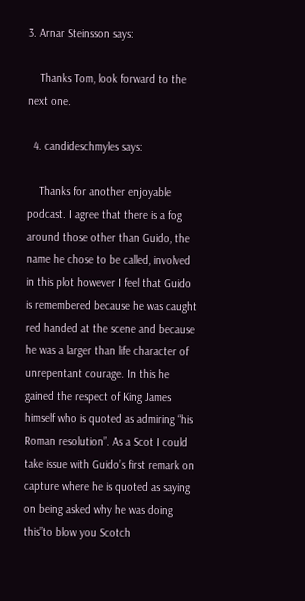3. Arnar Steinsson says:

    Thanks Tom, look forward to the next one.

  4. candideschmyles says:

    Thanks for another enjoyable podcast. I agree that there is a fog around those other than Guido, the name he chose to be called, involved in this plot however I feel that Guido is remembered because he was caught red handed at the scene and because he was a larger than life character of unrepentant courage. In this he gained the respect of King James himself who is quoted as admiring “his Roman resolution”. As a Scot I could take issue with Guido’s first remark on capture where he is quoted as saying on being asked why he was doing this”to blow you Scotch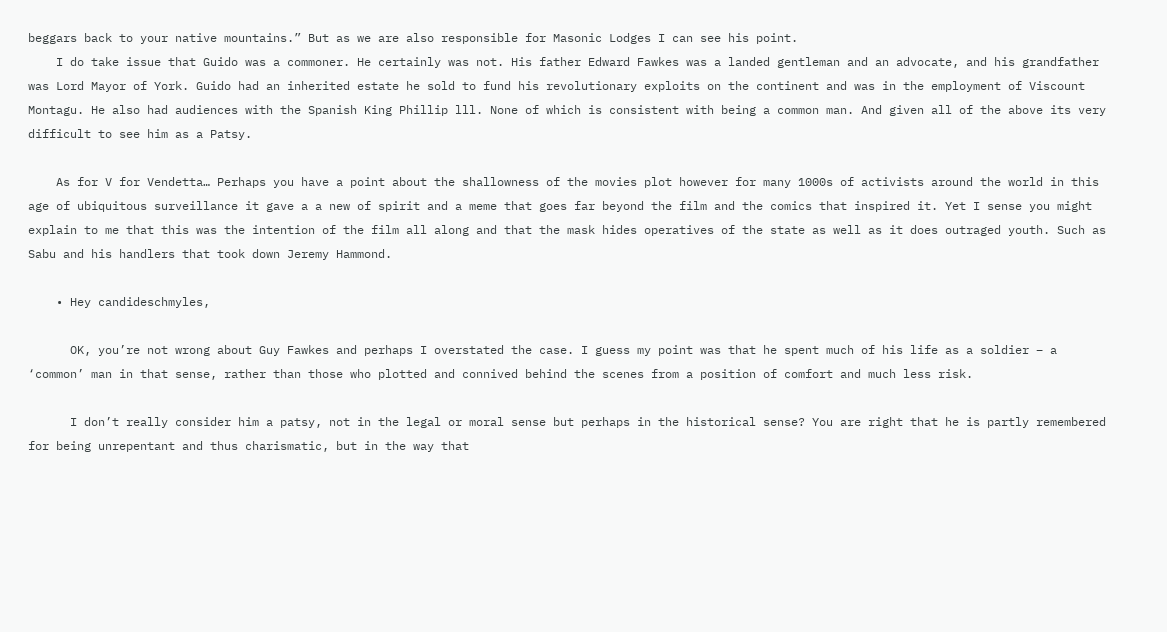beggars back to your native mountains.” But as we are also responsible for Masonic Lodges I can see his point.
    I do take issue that Guido was a commoner. He certainly was not. His father Edward Fawkes was a landed gentleman and an advocate, and his grandfather was Lord Mayor of York. Guido had an inherited estate he sold to fund his revolutionary exploits on the continent and was in the employment of Viscount Montagu. He also had audiences with the Spanish King Phillip lll. None of which is consistent with being a common man. And given all of the above its very difficult to see him as a Patsy.

    As for V for Vendetta… Perhaps you have a point about the shallowness of the movies plot however for many 1000s of activists around the world in this age of ubiquitous surveillance it gave a a new of spirit and a meme that goes far beyond the film and the comics that inspired it. Yet I sense you might explain to me that this was the intention of the film all along and that the mask hides operatives of the state as well as it does outraged youth. Such as Sabu and his handlers that took down Jeremy Hammond.

    • Hey candideschmyles,

      OK, you’re not wrong about Guy Fawkes and perhaps I overstated the case. I guess my point was that he spent much of his life as a soldier – a ‘common’ man in that sense, rather than those who plotted and connived behind the scenes from a position of comfort and much less risk.

      I don’t really consider him a patsy, not in the legal or moral sense but perhaps in the historical sense? You are right that he is partly remembered for being unrepentant and thus charismatic, but in the way that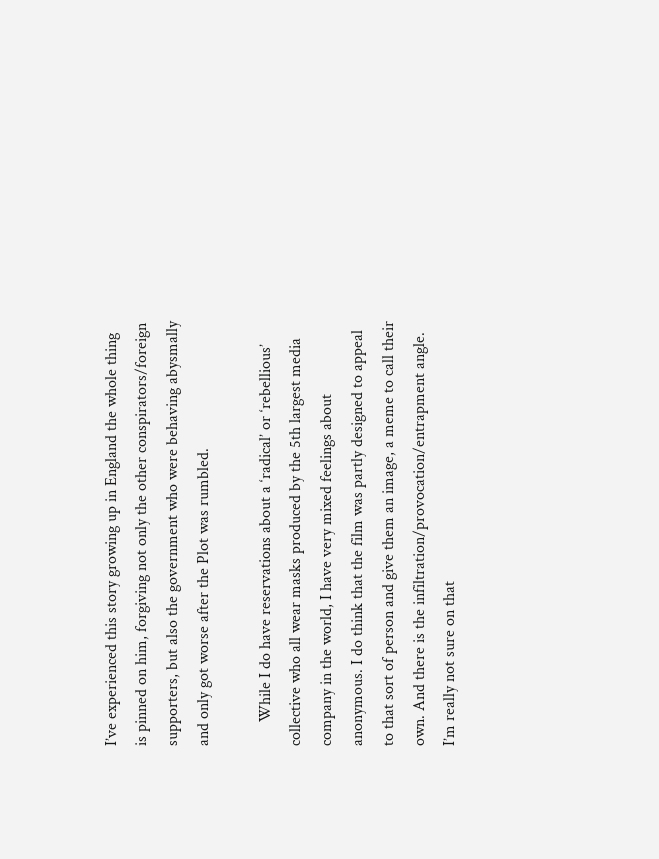I’ve experienced this story growing up in England the whole thing is pinned on him, forgiving not only the other conspirators/foreign supporters, but also the government who were behaving abysmally and only got worse after the Plot was rumbled.

      While I do have reservations about a ‘radical’ or ‘rebellious’ collective who all wear masks produced by the 5th largest media company in the world, I have very mixed feelings about anonymous. I do think that the film was partly designed to appeal to that sort of person and give them an image, a meme to call their own. And there is the infiltration/provocation/entrapment angle. I’m really not sure on that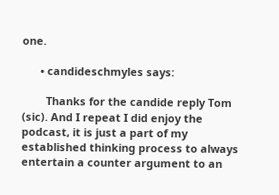one.

      • candideschmyles says:

        Thanks for the candide reply Tom (sic). And I repeat I did enjoy the podcast, it is just a part of my established thinking process to always entertain a counter argument to an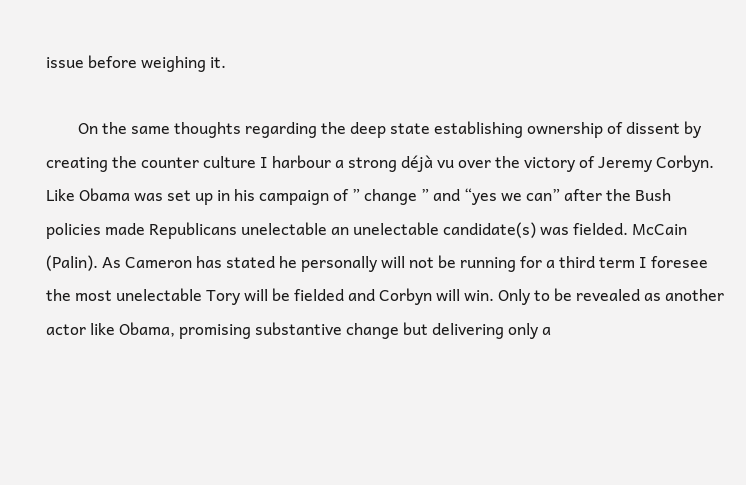issue before weighing it.

        On the same thoughts regarding the deep state establishing ownership of dissent by creating the counter culture I harbour a strong déjà vu over the victory of Jeremy Corbyn. Like Obama was set up in his campaign of ” change ” and “yes we can” after the Bush policies made Republicans unelectable an unelectable candidate(s) was fielded. McCain (Palin). As Cameron has stated he personally will not be running for a third term I foresee the most unelectable Tory will be fielded and Corbyn will win. Only to be revealed as another actor like Obama, promising substantive change but delivering only a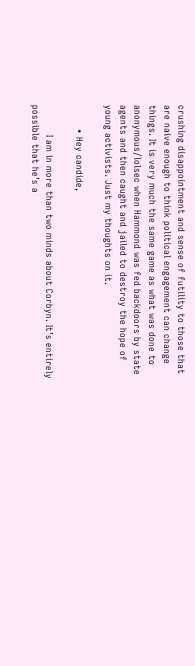crushing disappointment and sense of futility to those that are naive enough to think political engagement can change things. It is very much the same game as what was done to anonymous/lolsec when Hammond was fed backdoors by state agents and then caught and jailed to destroy the hope of young activists. Just my thoughts on it.

        • Hey candide,

          I am in more than two minds about Corbyn. It’s entirely possible that he’s a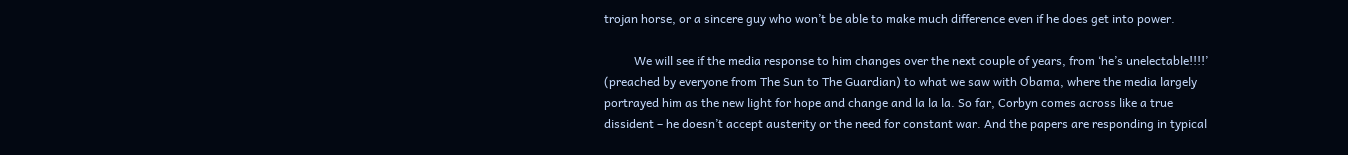trojan horse, or a sincere guy who won’t be able to make much difference even if he does get into power.

          We will see if the media response to him changes over the next couple of years, from ‘he’s unelectable!!!!’ (preached by everyone from The Sun to The Guardian) to what we saw with Obama, where the media largely portrayed him as the new light for hope and change and la la la. So far, Corbyn comes across like a true dissident – he doesn’t accept austerity or the need for constant war. And the papers are responding in typical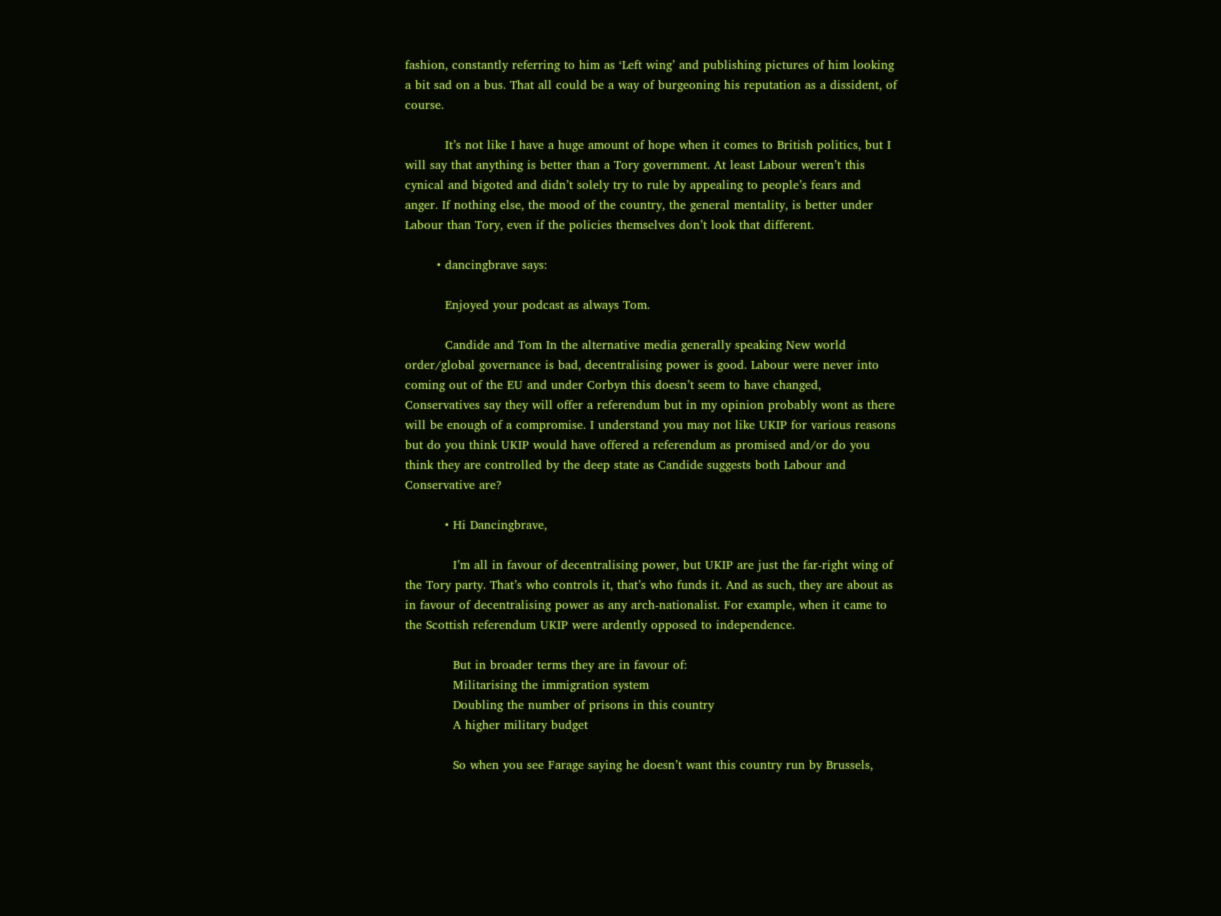fashion, constantly referring to him as ‘Left wing’ and publishing pictures of him looking a bit sad on a bus. That all could be a way of burgeoning his reputation as a dissident, of course.

          It’s not like I have a huge amount of hope when it comes to British politics, but I will say that anything is better than a Tory government. At least Labour weren’t this cynical and bigoted and didn’t solely try to rule by appealing to people’s fears and anger. If nothing else, the mood of the country, the general mentality, is better under Labour than Tory, even if the policies themselves don’t look that different.

        • dancingbrave says:

          Enjoyed your podcast as always Tom.

          Candide and Tom In the alternative media generally speaking New world order/global governance is bad, decentralising power is good. Labour were never into coming out of the EU and under Corbyn this doesn’t seem to have changed, Conservatives say they will offer a referendum but in my opinion probably wont as there will be enough of a compromise. I understand you may not like UKIP for various reasons but do you think UKIP would have offered a referendum as promised and/or do you think they are controlled by the deep state as Candide suggests both Labour and Conservative are?

          • Hi Dancingbrave,

            I’m all in favour of decentralising power, but UKIP are just the far-right wing of the Tory party. That’s who controls it, that’s who funds it. And as such, they are about as in favour of decentralising power as any arch-nationalist. For example, when it came to the Scottish referendum UKIP were ardently opposed to independence.

            But in broader terms they are in favour of:
            Militarising the immigration system
            Doubling the number of prisons in this country
            A higher military budget

            So when you see Farage saying he doesn’t want this country run by Brussels,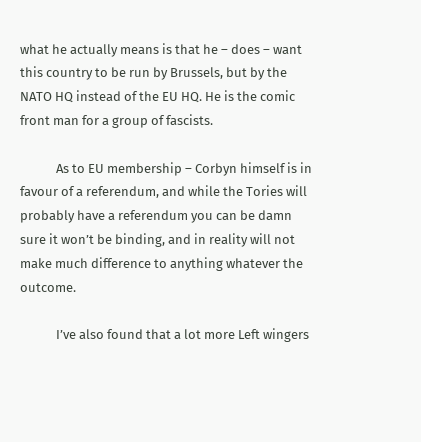what he actually means is that he – does – want this country to be run by Brussels, but by the NATO HQ instead of the EU HQ. He is the comic front man for a group of fascists.

            As to EU membership – Corbyn himself is in favour of a referendum, and while the Tories will probably have a referendum you can be damn sure it won’t be binding, and in reality will not make much difference to anything whatever the outcome.

            I’ve also found that a lot more Left wingers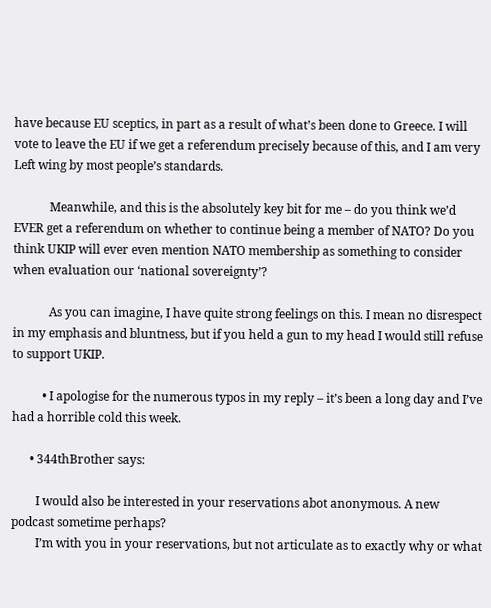have because EU sceptics, in part as a result of what’s been done to Greece. I will vote to leave the EU if we get a referendum precisely because of this, and I am very Left wing by most people’s standards.

            Meanwhile, and this is the absolutely key bit for me – do you think we’d EVER get a referendum on whether to continue being a member of NATO? Do you think UKIP will ever even mention NATO membership as something to consider when evaluation our ‘national sovereignty’?

            As you can imagine, I have quite strong feelings on this. I mean no disrespect in my emphasis and bluntness, but if you held a gun to my head I would still refuse to support UKIP.

          • I apologise for the numerous typos in my reply – it’s been a long day and I’ve had a horrible cold this week.

      • 344thBrother says:

        I would also be interested in your reservations abot anonymous. A new podcast sometime perhaps?
        I’m with you in your reservations, but not articulate as to exactly why or what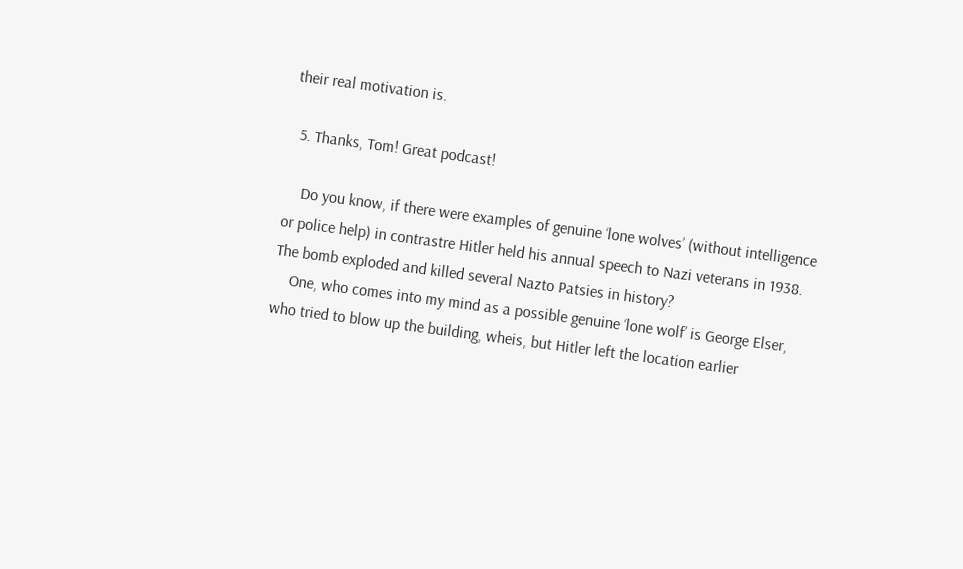their real motivation is.

  5. Thanks, Tom! Great podcast!

    Do you know, if there were examples of genuine ‘lone wolves’ (without intelligence or police help) in contrastre Hitler held his annual speech to Nazi veterans in 1938. The bomb exploded and killed several Nazto Patsies in history?
    One, who comes into my mind as a possible genuine ‘lone wolf’ is George Elser, who tried to blow up the building, wheis, but Hitler left the location earlier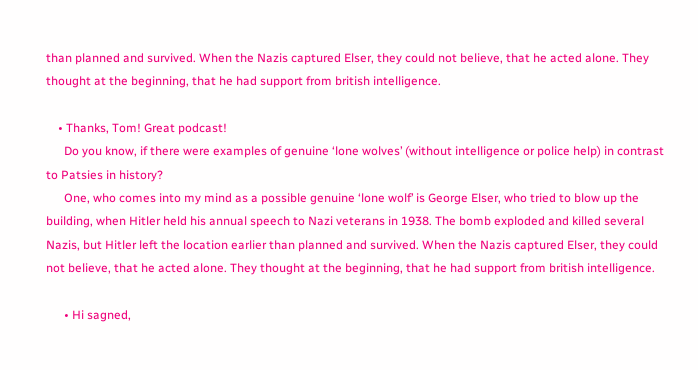than planned and survived. When the Nazis captured Elser, they could not believe, that he acted alone. They thought at the beginning, that he had support from british intelligence.

    • Thanks, Tom! Great podcast!
      Do you know, if there were examples of genuine ‘lone wolves’ (without intelligence or police help) in contrast to Patsies in history?
      One, who comes into my mind as a possible genuine ‘lone wolf’ is George Elser, who tried to blow up the building, when Hitler held his annual speech to Nazi veterans in 1938. The bomb exploded and killed several Nazis, but Hitler left the location earlier than planned and survived. When the Nazis captured Elser, they could not believe, that he acted alone. They thought at the beginning, that he had support from british intelligence.

      • Hi sagned,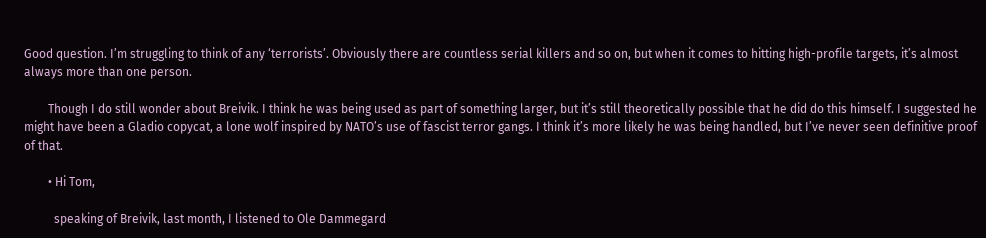Good question. I’m struggling to think of any ‘terrorists’. Obviously there are countless serial killers and so on, but when it comes to hitting high-profile targets, it’s almost always more than one person.

        Though I do still wonder about Breivik. I think he was being used as part of something larger, but it’s still theoretically possible that he did do this himself. I suggested he might have been a Gladio copycat, a lone wolf inspired by NATO’s use of fascist terror gangs. I think it’s more likely he was being handled, but I’ve never seen definitive proof of that.

        • Hi Tom,

          speaking of Breivik, last month, I listened to Ole Dammegard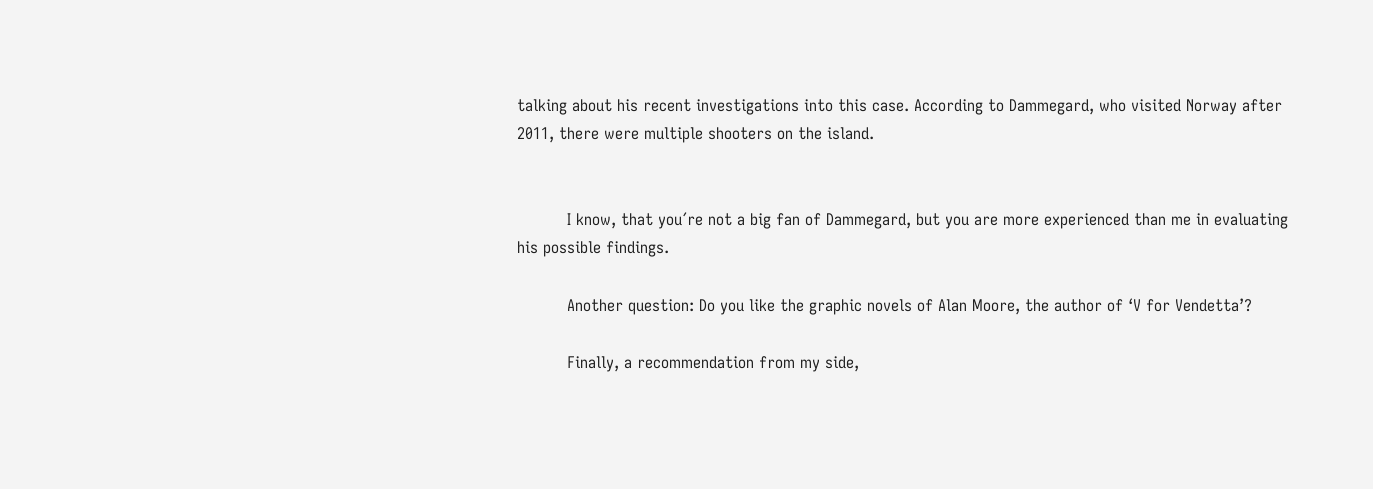talking about his recent investigations into this case. According to Dammegard, who visited Norway after 2011, there were multiple shooters on the island.


          I know, that you´re not a big fan of Dammegard, but you are more experienced than me in evaluating his possible findings.

          Another question: Do you like the graphic novels of Alan Moore, the author of ‘V for Vendetta’?

          Finally, a recommendation from my side,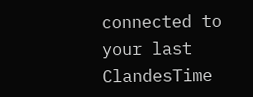connected to your last ClandesTime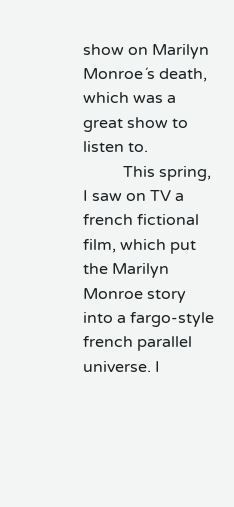show on Marilyn Monroe´s death, which was a great show to listen to.
          This spring, I saw on TV a french fictional film, which put the Marilyn Monroe story into a fargo-style french parallel universe. I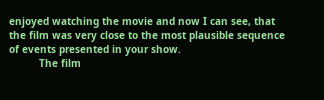enjoyed watching the movie and now I can see, that the film was very close to the most plausible sequence of events presented in your show.
          The film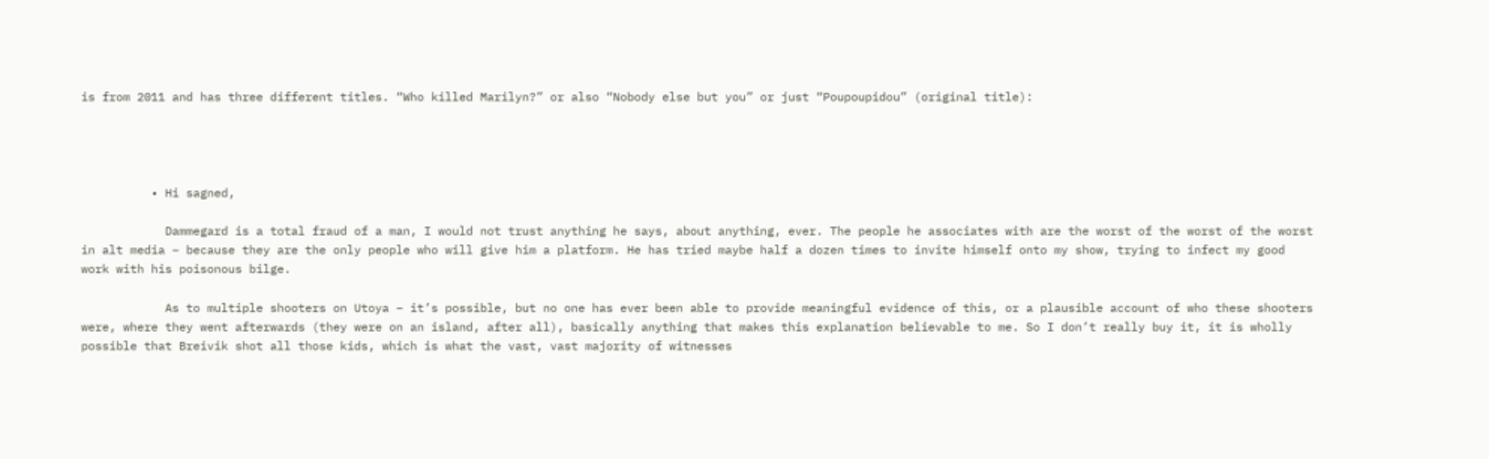is from 2011 and has three different titles. “Who killed Marilyn?” or also “Nobody else but you” or just “Poupoupidou” (original title):




          • Hi sagned,

            Dammegard is a total fraud of a man, I would not trust anything he says, about anything, ever. The people he associates with are the worst of the worst of the worst in alt media – because they are the only people who will give him a platform. He has tried maybe half a dozen times to invite himself onto my show, trying to infect my good work with his poisonous bilge.

            As to multiple shooters on Utoya – it’s possible, but no one has ever been able to provide meaningful evidence of this, or a plausible account of who these shooters were, where they went afterwards (they were on an island, after all), basically anything that makes this explanation believable to me. So I don’t really buy it, it is wholly possible that Breivik shot all those kids, which is what the vast, vast majority of witnesses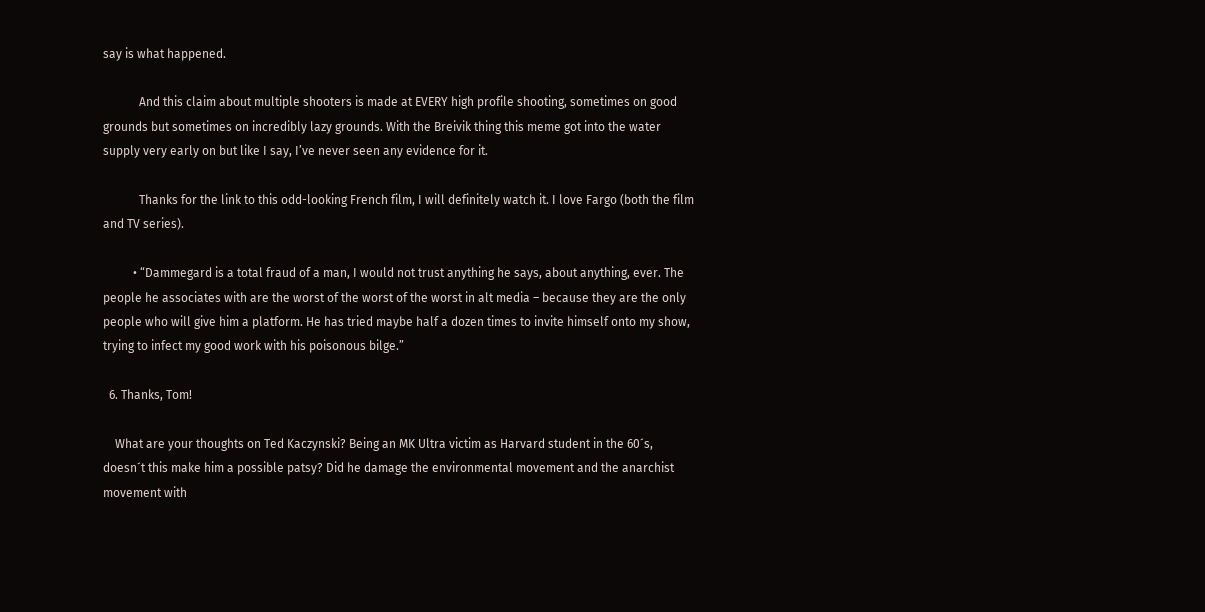say is what happened.

            And this claim about multiple shooters is made at EVERY high profile shooting, sometimes on good grounds but sometimes on incredibly lazy grounds. With the Breivik thing this meme got into the water supply very early on but like I say, I’ve never seen any evidence for it.

            Thanks for the link to this odd-looking French film, I will definitely watch it. I love Fargo (both the film and TV series).

          • “Dammegard is a total fraud of a man, I would not trust anything he says, about anything, ever. The people he associates with are the worst of the worst of the worst in alt media – because they are the only people who will give him a platform. He has tried maybe half a dozen times to invite himself onto my show, trying to infect my good work with his poisonous bilge.”

  6. Thanks, Tom!

    What are your thoughts on Ted Kaczynski? Being an MK Ultra victim as Harvard student in the 60´s, doesn´t this make him a possible patsy? Did he damage the environmental movement and the anarchist movement with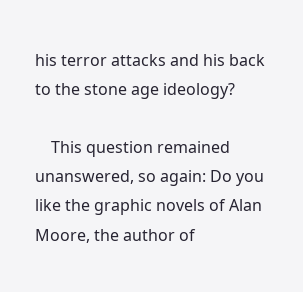his terror attacks and his back to the stone age ideology?

    This question remained unanswered, so again: Do you like the graphic novels of Alan Moore, the author of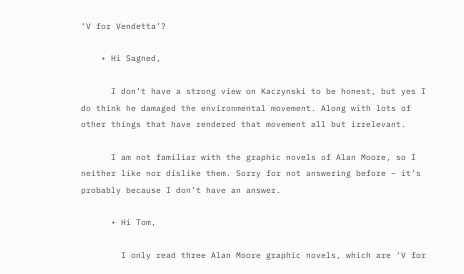‘V for Vendetta’?

    • Hi Sagned,

      I don’t have a strong view on Kaczynski to be honest, but yes I do think he damaged the environmental movement. Along with lots of other things that have rendered that movement all but irrelevant.

      I am not familiar with the graphic novels of Alan Moore, so I neither like nor dislike them. Sorry for not answering before – it’s probably because I don’t have an answer.

      • Hi Tom,

        I only read three Alan Moore graphic novels, which are ‘V for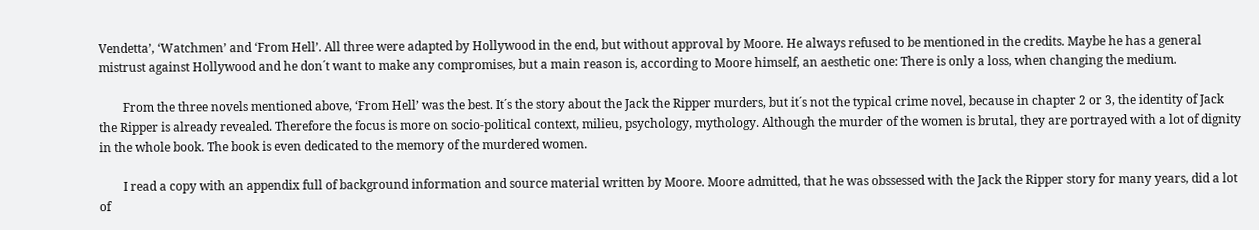Vendetta’, ‘Watchmen’ and ‘From Hell’. All three were adapted by Hollywood in the end, but without approval by Moore. He always refused to be mentioned in the credits. Maybe he has a general mistrust against Hollywood and he don´t want to make any compromises, but a main reason is, according to Moore himself, an aesthetic one: There is only a loss, when changing the medium.

        From the three novels mentioned above, ‘From Hell’ was the best. It´s the story about the Jack the Ripper murders, but it´s not the typical crime novel, because in chapter 2 or 3, the identity of Jack the Ripper is already revealed. Therefore the focus is more on socio-political context, milieu, psychology, mythology. Although the murder of the women is brutal, they are portrayed with a lot of dignity in the whole book. The book is even dedicated to the memory of the murdered women.

        I read a copy with an appendix full of background information and source material written by Moore. Moore admitted, that he was obssessed with the Jack the Ripper story for many years, did a lot of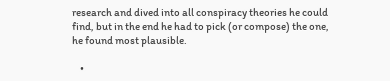research and dived into all conspiracy theories he could find, but in the end he had to pick (or compose) the one, he found most plausible.

    •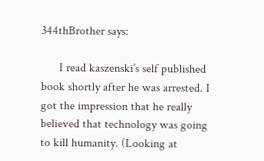344thBrother says:

      I read kaszenski’s self published book shortly after he was arrested. I got the impression that he really believed that technology was going to kill humanity. (Looking at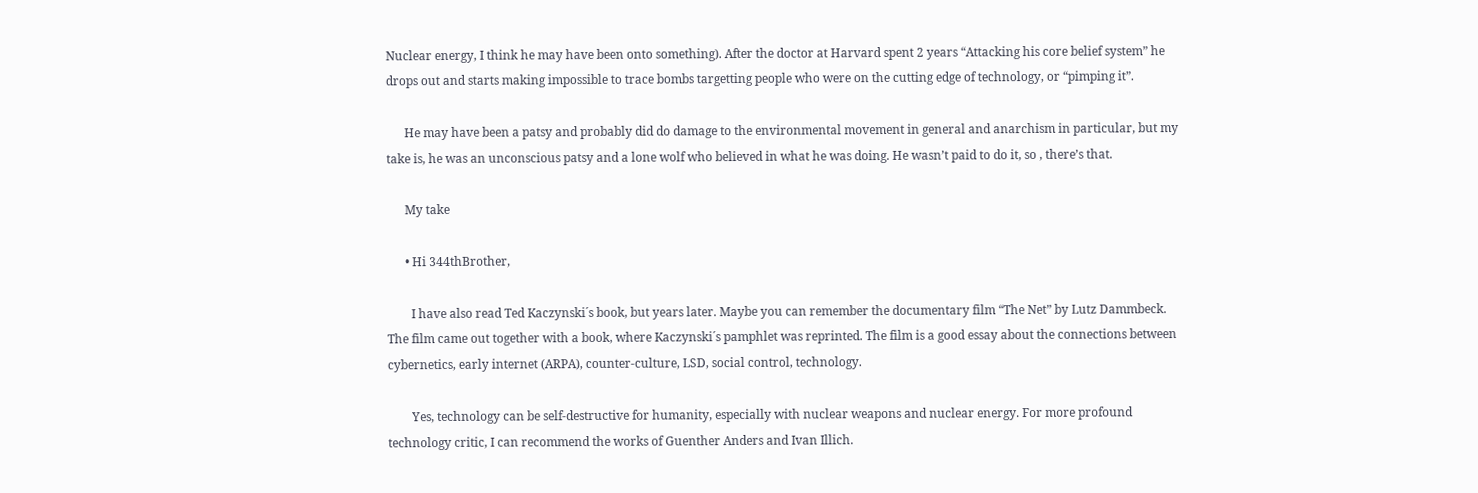Nuclear energy, I think he may have been onto something). After the doctor at Harvard spent 2 years “Attacking his core belief system” he drops out and starts making impossible to trace bombs targetting people who were on the cutting edge of technology, or “pimping it”.

      He may have been a patsy and probably did do damage to the environmental movement in general and anarchism in particular, but my take is, he was an unconscious patsy and a lone wolf who believed in what he was doing. He wasn’t paid to do it, so , there’s that.

      My take

      • Hi 344thBrother,

        I have also read Ted Kaczynski´s book, but years later. Maybe you can remember the documentary film “The Net” by Lutz Dammbeck. The film came out together with a book, where Kaczynski´s pamphlet was reprinted. The film is a good essay about the connections between cybernetics, early internet (ARPA), counter-culture, LSD, social control, technology.

        Yes, technology can be self-destructive for humanity, especially with nuclear weapons and nuclear energy. For more profound technology critic, I can recommend the works of Guenther Anders and Ivan Illich.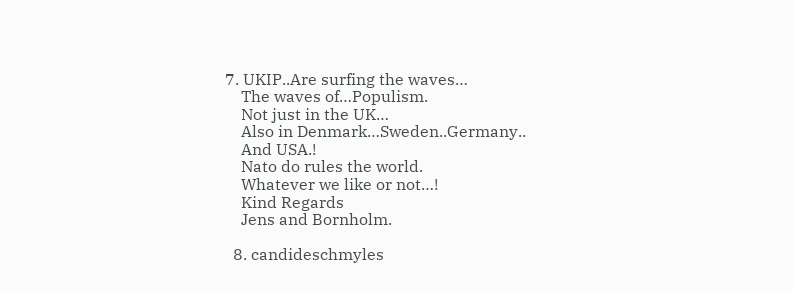7. UKIP..Are surfing the waves…
    The waves of…Populism.
    Not just in the UK…
    Also in Denmark…Sweden..Germany..
    And USA.!
    Nato do rules the world.
    Whatever we like or not…!
    Kind Regards
    Jens and Bornholm.

  8. candideschmyles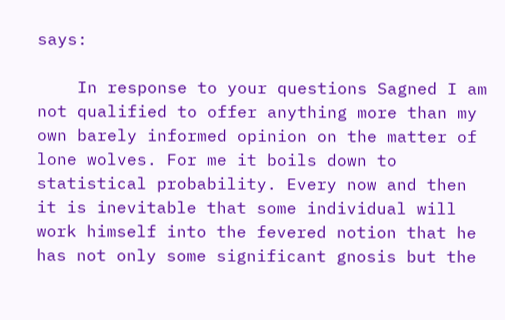says:

    In response to your questions Sagned I am not qualified to offer anything more than my own barely informed opinion on the matter of lone wolves. For me it boils down to statistical probability. Every now and then it is inevitable that some individual will work himself into the fevered notion that he has not only some significant gnosis but the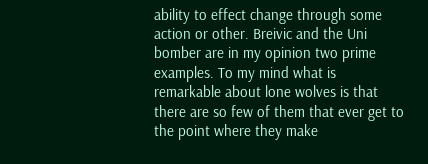ability to effect change through some action or other. Breivic and the Uni bomber are in my opinion two prime examples. To my mind what is remarkable about lone wolves is that there are so few of them that ever get to the point where they make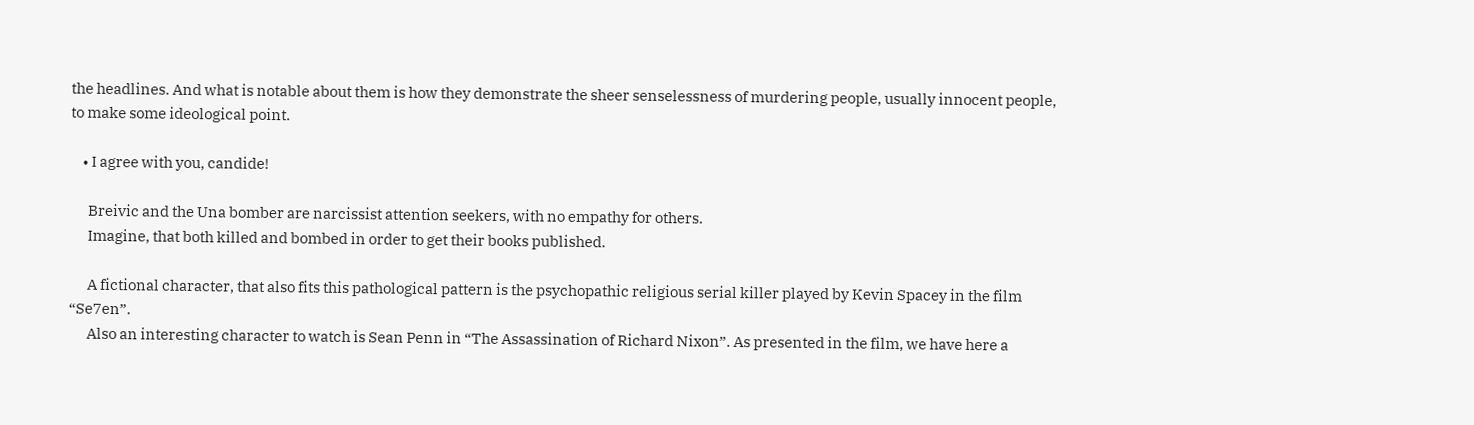the headlines. And what is notable about them is how they demonstrate the sheer senselessness of murdering people, usually innocent people, to make some ideological point.

    • I agree with you, candide!

      Breivic and the Una bomber are narcissist attention seekers, with no empathy for others.
      Imagine, that both killed and bombed in order to get their books published.

      A fictional character, that also fits this pathological pattern is the psychopathic religious serial killer played by Kevin Spacey in the film “Se7en”.
      Also an interesting character to watch is Sean Penn in “The Assassination of Richard Nixon”. As presented in the film, we have here a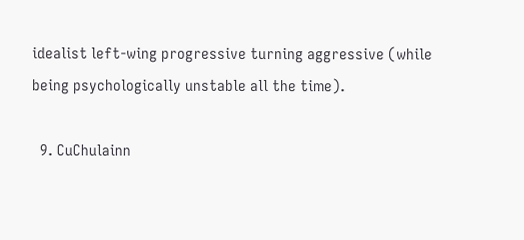idealist left-wing progressive turning aggressive (while being psychologically unstable all the time).

  9. CuChulainn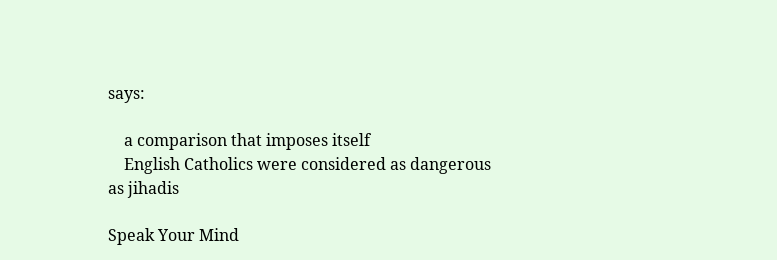says:

    a comparison that imposes itself
    English Catholics were considered as dangerous as jihadis

Speak Your Mind